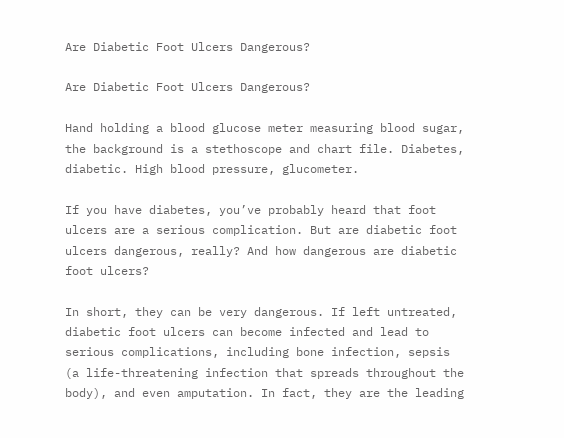Are Diabetic Foot Ulcers Dangerous?

Are Diabetic Foot Ulcers Dangerous?

Hand holding a blood glucose meter measuring blood sugar, the background is a stethoscope and chart file. Diabetes, diabetic. High blood pressure, glucometer.

If you have diabetes, you’ve probably heard that foot ulcers are a serious complication. But are diabetic foot ulcers dangerous, really? And how dangerous are diabetic foot ulcers?

In short, they can be very dangerous. If left untreated, diabetic foot ulcers can become infected and lead to serious complications, including bone infection, sepsis (a life-threatening infection that spreads throughout the body), and even amputation. In fact, they are the leading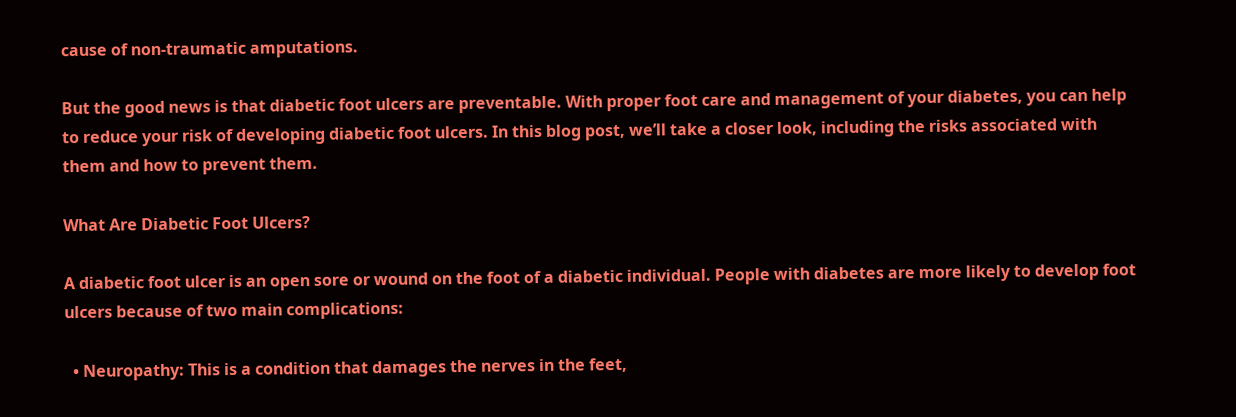cause of non-traumatic amputations.

But the good news is that diabetic foot ulcers are preventable. With proper foot care and management of your diabetes, you can help to reduce your risk of developing diabetic foot ulcers. In this blog post, we’ll take a closer look, including the risks associated with them and how to prevent them.

What Are Diabetic Foot Ulcers?

A diabetic foot ulcer is an open sore or wound on the foot of a diabetic individual. People with diabetes are more likely to develop foot ulcers because of two main complications:

  • Neuropathy: This is a condition that damages the nerves in the feet,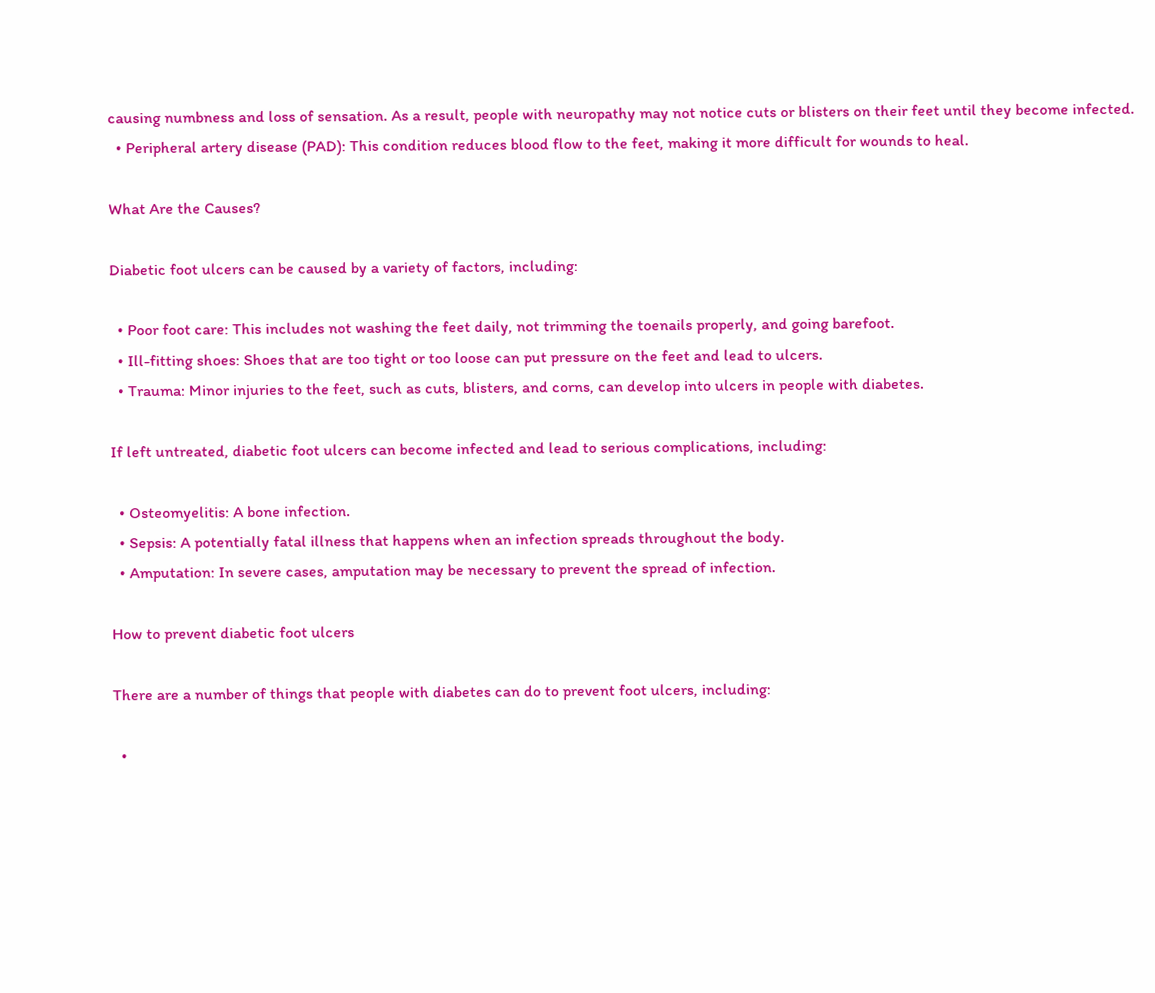causing numbness and loss of sensation. As a result, people with neuropathy may not notice cuts or blisters on their feet until they become infected.
  • Peripheral artery disease (PAD): This condition reduces blood flow to the feet, making it more difficult for wounds to heal.

What Are the Causes?

Diabetic foot ulcers can be caused by a variety of factors, including:

  • Poor foot care: This includes not washing the feet daily, not trimming the toenails properly, and going barefoot.
  • Ill-fitting shoes: Shoes that are too tight or too loose can put pressure on the feet and lead to ulcers.
  • Trauma: Minor injuries to the feet, such as cuts, blisters, and corns, can develop into ulcers in people with diabetes.

If left untreated, diabetic foot ulcers can become infected and lead to serious complications, including:

  • Osteomyelitis: A bone infection.
  • Sepsis: A potentially fatal illness that happens when an infection spreads throughout the body.
  • Amputation: In severe cases, amputation may be necessary to prevent the spread of infection.

How to prevent diabetic foot ulcers

There are a number of things that people with diabetes can do to prevent foot ulcers, including:

  •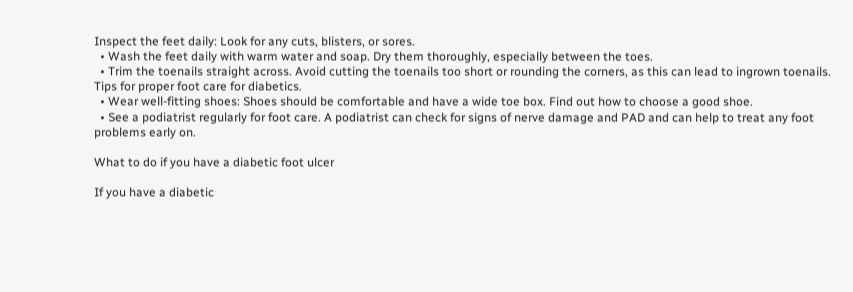Inspect the feet daily: Look for any cuts, blisters, or sores.
  • Wash the feet daily with warm water and soap. Dry them thoroughly, especially between the toes.
  • Trim the toenails straight across. Avoid cutting the toenails too short or rounding the corners, as this can lead to ingrown toenails. Tips for proper foot care for diabetics.
  • Wear well-fitting shoes: Shoes should be comfortable and have a wide toe box. Find out how to choose a good shoe.
  • See a podiatrist regularly for foot care. A podiatrist can check for signs of nerve damage and PAD and can help to treat any foot problems early on.

What to do if you have a diabetic foot ulcer

If you have a diabetic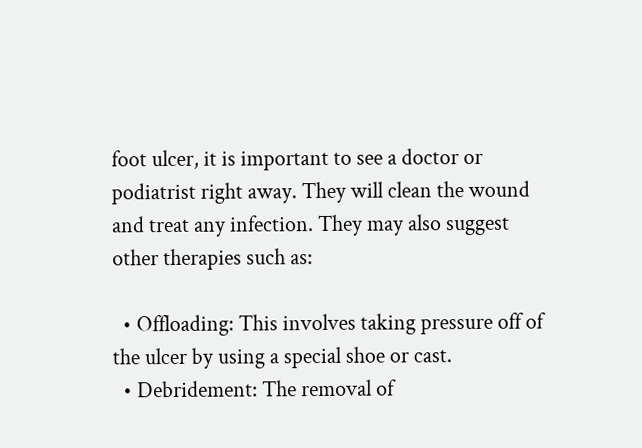foot ulcer, it is important to see a doctor or podiatrist right away. They will clean the wound and treat any infection. They may also suggest other therapies such as:

  • Offloading: This involves taking pressure off of the ulcer by using a special shoe or cast.
  • Debridement: The removal of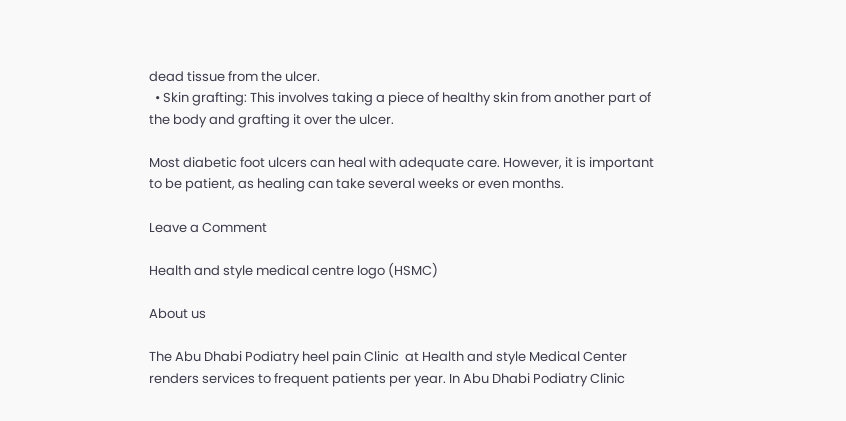dead tissue from the ulcer.
  • Skin grafting: This involves taking a piece of healthy skin from another part of the body and grafting it over the ulcer.

Most diabetic foot ulcers can heal with adequate care. However, it is important to be patient, as healing can take several weeks or even months.

Leave a Comment

Health and style medical centre logo (HSMC)

About us

The Abu Dhabi Podiatry heel pain Clinic  at Health and style Medical Center renders services to frequent patients per year. In Abu Dhabi Podiatry Clinic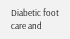Diabetic foot care and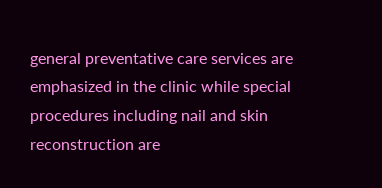general preventative care services are emphasized in the clinic while special procedures including nail and skin reconstruction are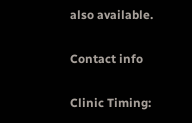also available.

Contact info

Clinic Timing: